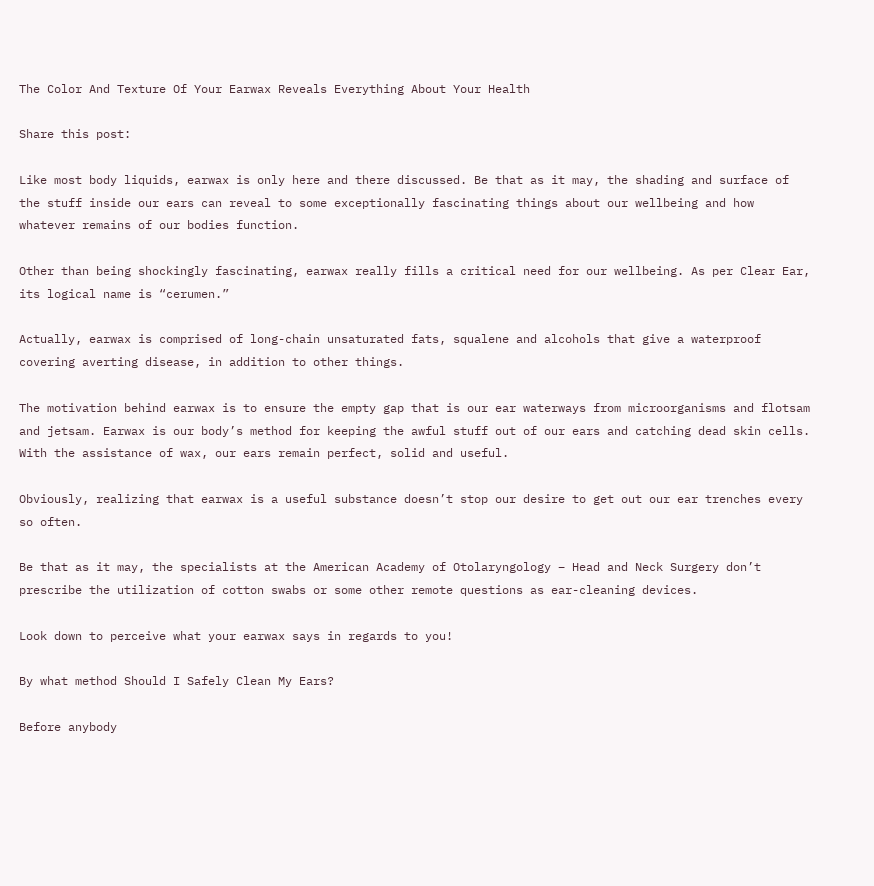The Color And Texture Of Your Earwax Reveals Everything About Your Health

Share this post:

Like most body liquids, earwax is only here and there discussed. Be that as it may, the shading and surface of the stuff inside our ears can reveal to some exceptionally fascinating things about our wellbeing and how whatever remains of our bodies function.

Other than being shockingly fascinating, earwax really fills a critical need for our wellbeing. As per Clear Ear, its logical name is “cerumen.”

Actually, earwax is comprised of long-chain unsaturated fats, squalene and alcohols that give a waterproof covering averting disease, in addition to other things.

The motivation behind earwax is to ensure the empty gap that is our ear waterways from microorganisms and flotsam and jetsam. Earwax is our body’s method for keeping the awful stuff out of our ears and catching dead skin cells. With the assistance of wax, our ears remain perfect, solid and useful.

Obviously, realizing that earwax is a useful substance doesn’t stop our desire to get out our ear trenches every so often.

Be that as it may, the specialists at the American Academy of Otolaryngology – Head and Neck Surgery don’t prescribe the utilization of cotton swabs or some other remote questions as ear-cleaning devices.

Look down to perceive what your earwax says in regards to you!

By what method Should I Safely Clean My Ears?

Before anybody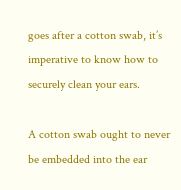goes after a cotton swab, it’s imperative to know how to securely clean your ears.

A cotton swab ought to never be embedded into the ear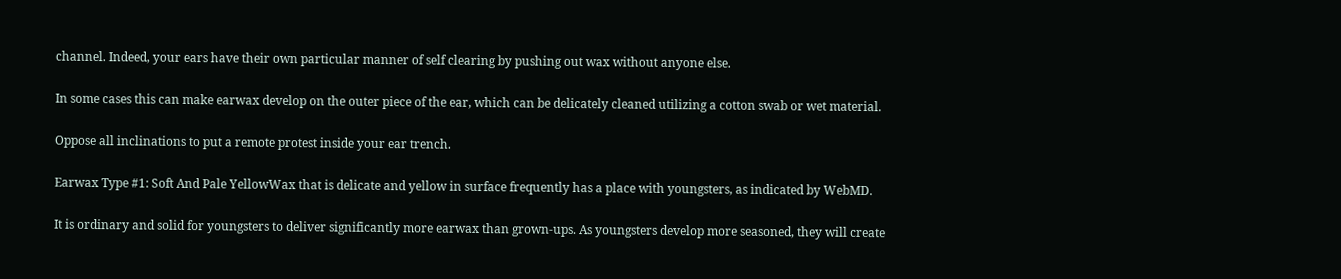channel. Indeed, your ears have their own particular manner of self clearing by pushing out wax without anyone else.

In some cases this can make earwax develop on the outer piece of the ear, which can be delicately cleaned utilizing a cotton swab or wet material.

Oppose all inclinations to put a remote protest inside your ear trench.

Earwax Type #1: Soft And Pale YellowWax that is delicate and yellow in surface frequently has a place with youngsters, as indicated by WebMD.

It is ordinary and solid for youngsters to deliver significantly more earwax than grown-ups. As youngsters develop more seasoned, they will create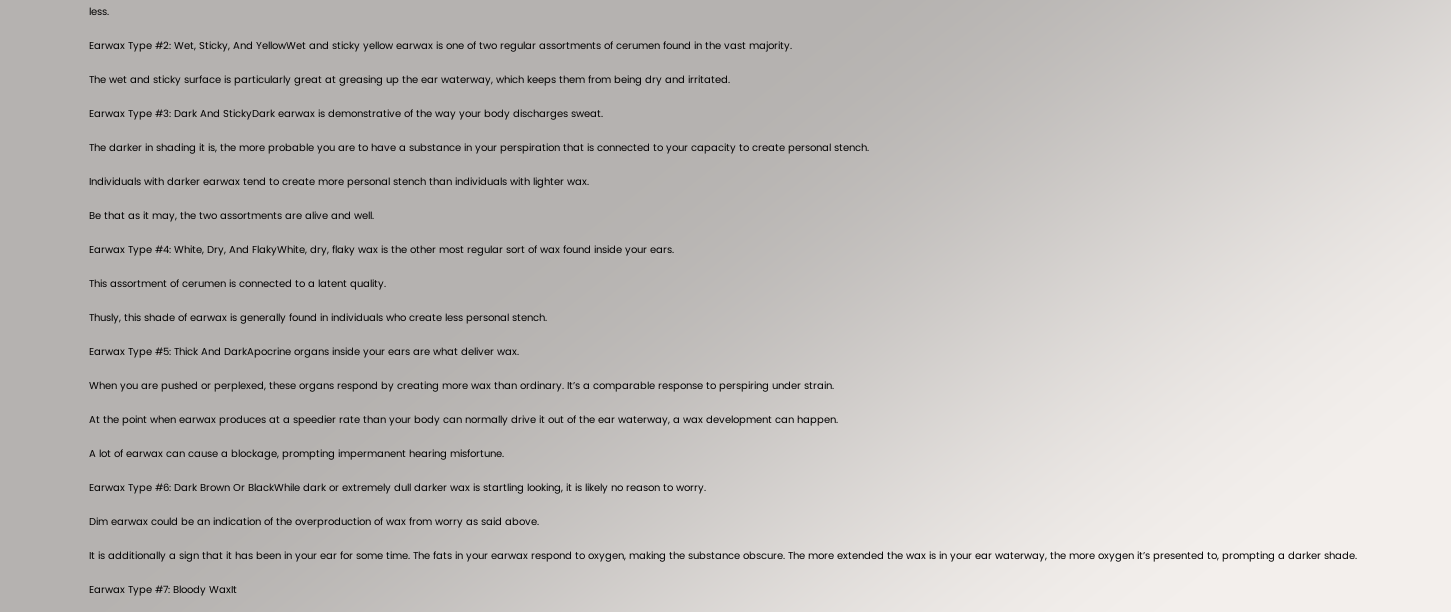less.

Earwax Type #2: Wet, Sticky, And YellowWet and sticky yellow earwax is one of two regular assortments of cerumen found in the vast majority.

The wet and sticky surface is particularly great at greasing up the ear waterway, which keeps them from being dry and irritated.

Earwax Type #3: Dark And StickyDark earwax is demonstrative of the way your body discharges sweat.

The darker in shading it is, the more probable you are to have a substance in your perspiration that is connected to your capacity to create personal stench.

Individuals with darker earwax tend to create more personal stench than individuals with lighter wax.

Be that as it may, the two assortments are alive and well.

Earwax Type #4: White, Dry, And FlakyWhite, dry, flaky wax is the other most regular sort of wax found inside your ears.

This assortment of cerumen is connected to a latent quality.

Thusly, this shade of earwax is generally found in individuals who create less personal stench.

Earwax Type #5: Thick And DarkApocrine organs inside your ears are what deliver wax.

When you are pushed or perplexed, these organs respond by creating more wax than ordinary. It’s a comparable response to perspiring under strain.

At the point when earwax produces at a speedier rate than your body can normally drive it out of the ear waterway, a wax development can happen.

A lot of earwax can cause a blockage, prompting impermanent hearing misfortune.

Earwax Type #6: Dark Brown Or BlackWhile dark or extremely dull darker wax is startling looking, it is likely no reason to worry.

Dim earwax could be an indication of the overproduction of wax from worry as said above.

It is additionally a sign that it has been in your ear for some time. The fats in your earwax respond to oxygen, making the substance obscure. The more extended the wax is in your ear waterway, the more oxygen it’s presented to, prompting a darker shade.

Earwax Type #7: Bloody WaxIt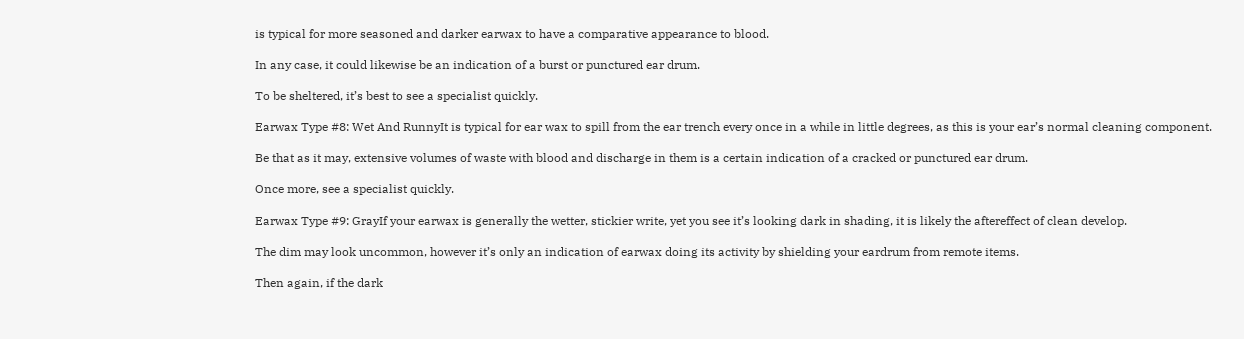is typical for more seasoned and darker earwax to have a comparative appearance to blood.

In any case, it could likewise be an indication of a burst or punctured ear drum.

To be sheltered, it’s best to see a specialist quickly.

Earwax Type #8: Wet And RunnyIt is typical for ear wax to spill from the ear trench every once in a while in little degrees, as this is your ear’s normal cleaning component.

Be that as it may, extensive volumes of waste with blood and discharge in them is a certain indication of a cracked or punctured ear drum.

Once more, see a specialist quickly.

Earwax Type #9: GrayIf your earwax is generally the wetter, stickier write, yet you see it’s looking dark in shading, it is likely the aftereffect of clean develop.

The dim may look uncommon, however it’s only an indication of earwax doing its activity by shielding your eardrum from remote items.

Then again, if the dark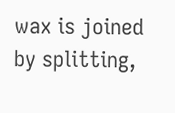wax is joined by splitting,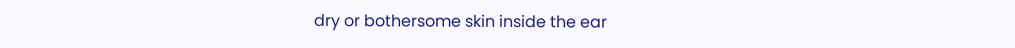dry or bothersome skin inside the ear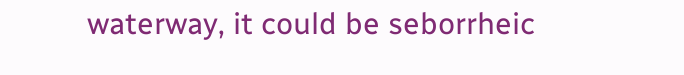waterway, it could be seborrheic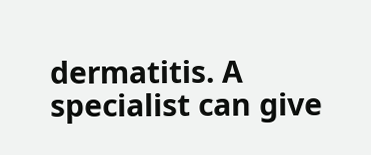dermatitis. A specialist can give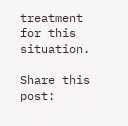treatment for this situation.

Share this post: